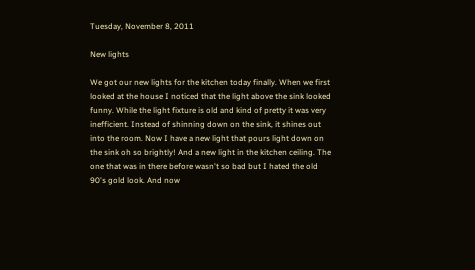Tuesday, November 8, 2011

New lights

We got our new lights for the kitchen today finally. When we first looked at the house I noticed that the light above the sink looked funny. While the light fixture is old and kind of pretty it was very inefficient. Instead of shinning down on the sink, it shines out into the room. Now I have a new light that pours light down on the sink oh so brightly! And a new light in the kitchen ceiling. The one that was in there before wasn't so bad but I hated the old 90's gold look. And now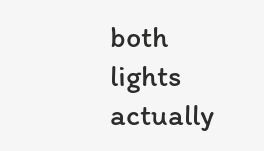both lights actually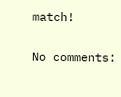match!

No comments: